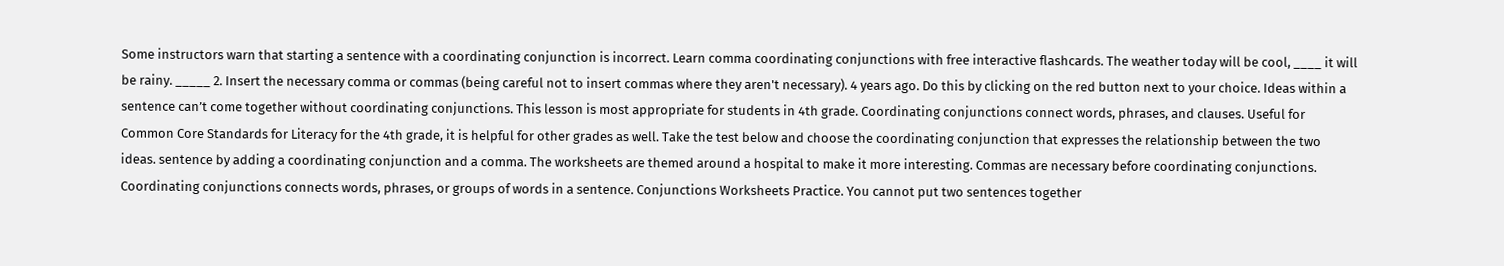Some instructors warn that starting a sentence with a coordinating conjunction is incorrect. Learn comma coordinating conjunctions with free interactive flashcards. The weather today will be cool, ____ it will be rainy. _____ 2. Insert the necessary comma or commas (being careful not to insert commas where they aren't necessary). 4 years ago. Do this by clicking on the red button next to your choice. Ideas within a sentence can’t come together without coordinating conjunctions. This lesson is most appropriate for students in 4th grade. Coordinating conjunctions connect words, phrases, and clauses. Useful for Common Core Standards for Literacy for the 4th grade, it is helpful for other grades as well. Take the test below and choose the coordinating conjunction that expresses the relationship between the two ideas. sentence by adding a coordinating conjunction and a comma. The worksheets are themed around a hospital to make it more interesting. Commas are necessary before coordinating conjunctions. Coordinating conjunctions connects words, phrases, or groups of words in a sentence. Conjunctions Worksheets Practice. You cannot put two sentences together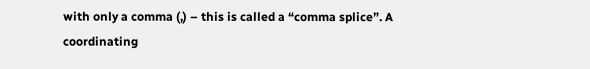with only a comma (,) – this is called a “comma splice”. A coordinating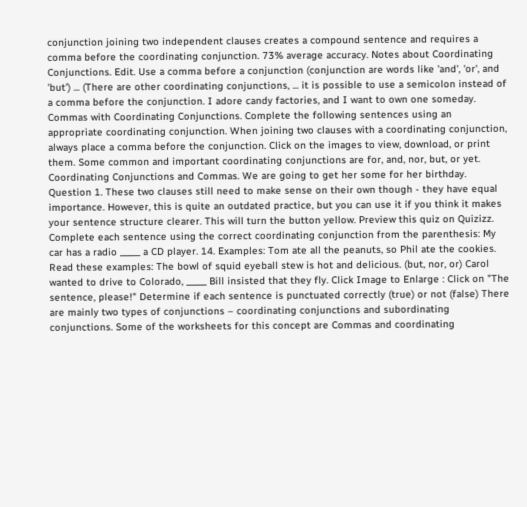conjunction joining two independent clauses creates a compound sentence and requires a comma before the coordinating conjunction. 73% average accuracy. Notes about Coordinating Conjunctions. Edit. Use a comma before a conjunction (conjunction are words like 'and', 'or', and 'but') ... (There are other coordinating conjunctions, ... it is possible to use a semicolon instead of a comma before the conjunction. I adore candy factories, and I want to own one someday. Commas with Coordinating Conjunctions. Complete the following sentences using an appropriate coordinating conjunction. When joining two clauses with a coordinating conjunction, always place a comma before the conjunction. Click on the images to view, download, or print them. Some common and important coordinating conjunctions are for, and, nor, but, or yet. Coordinating Conjunctions and Commas. We are going to get her some for her birthday. Question 1. These two clauses still need to make sense on their own though - they have equal importance. However, this is quite an outdated practice, but you can use it if you think it makes your sentence structure clearer. This will turn the button yellow. Preview this quiz on Quizizz. Complete each sentence using the correct coordinating conjunction from the parenthesis: My car has a radio _____ a CD player. 14. Examples: Tom ate all the peanuts, so Phil ate the cookies. Read these examples: The bowl of squid eyeball stew is hot and delicious. (but, nor, or) Carol wanted to drive to Colorado, _____ Bill insisted that they fly. Click Image to Enlarge : Click on "The sentence, please!" Determine if each sentence is punctuated correctly (true) or not (false) There are mainly two types of conjunctions – coordinating conjunctions and subordinating conjunctions. Some of the worksheets for this concept are Commas and coordinating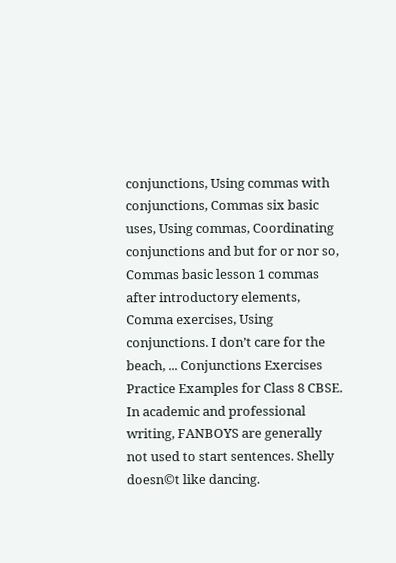conjunctions, Using commas with conjunctions, Commas six basic uses, Using commas, Coordinating conjunctions and but for or nor so, Commas basic lesson 1 commas after introductory elements, Comma exercises, Using conjunctions. I don’t care for the beach, ... Conjunctions Exercises Practice Examples for Class 8 CBSE. In academic and professional writing, FANBOYS are generally not used to start sentences. Shelly doesn©t like dancing.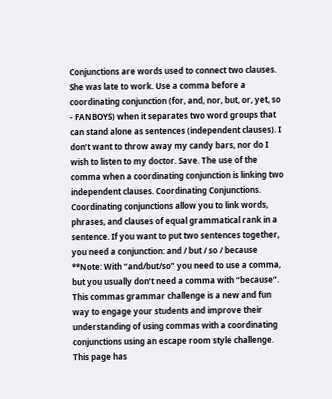Conjunctions are words used to connect two clauses. She was late to work. Use a comma before a coordinating conjunction (for, and, nor, but, or, yet, so - FANBOYS) when it separates two word groups that can stand alone as sentences (independent clauses). I don’t want to throw away my candy bars, nor do I wish to listen to my doctor. Save. The use of the comma when a coordinating conjunction is linking two independent clauses. Coordinating Conjunctions. Coordinating conjunctions allow you to link words, phrases, and clauses of equal grammatical rank in a sentence. If you want to put two sentences together, you need a conjunction: and / but / so / because **Note: With “and/but/so” you need to use a comma, but you usually don’t need a comma with “because”. This commas grammar challenge is a new and fun way to engage your students and improve their understanding of using commas with a coordinating conjunctions using an escape room style challenge. This page has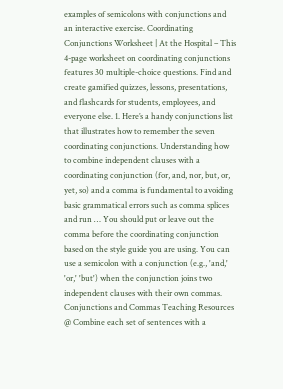examples of semicolons with conjunctions and an interactive exercise. Coordinating Conjunctions Worksheet | At the Hospital – This 4-page worksheet on coordinating conjunctions features 30 multiple-choice questions. Find and create gamified quizzes, lessons, presentations, and flashcards for students, employees, and everyone else. 1. Here’s a handy conjunctions list that illustrates how to remember the seven coordinating conjunctions. Understanding how to combine independent clauses with a coordinating conjunction (for, and, nor, but, or, yet, so) and a comma is fundamental to avoiding basic grammatical errors such as comma splices and run … You should put or leave out the comma before the coordinating conjunction based on the style guide you are using. You can use a semicolon with a conjunction (e.g., 'and,' 'or,' 'but') when the conjunction joins two independent clauses with their own commas. Conjunctions and Commas Teaching Resources @ Combine each set of sentences with a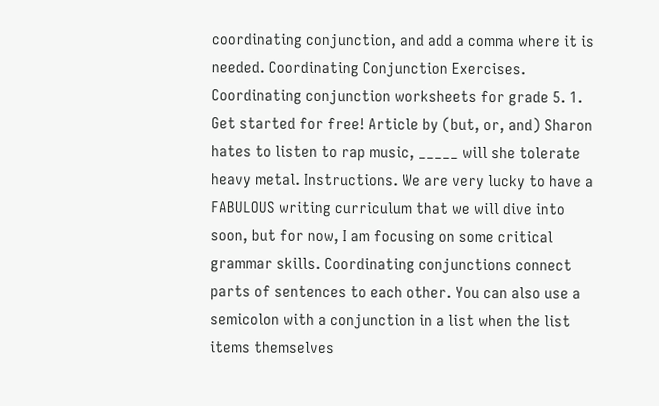coordinating conjunction, and add a comma where it is needed. Coordinating Conjunction Exercises. Coordinating conjunction worksheets for grade 5. 1. Get started for free! Article by (but, or, and) Sharon hates to listen to rap music, _____ will she tolerate heavy metal. Instructions. We are very lucky to have a FABULOUS writing curriculum that we will dive into soon, but for now, I am focusing on some critical grammar skills. Coordinating conjunctions connect parts of sentences to each other. You can also use a semicolon with a conjunction in a list when the list items themselves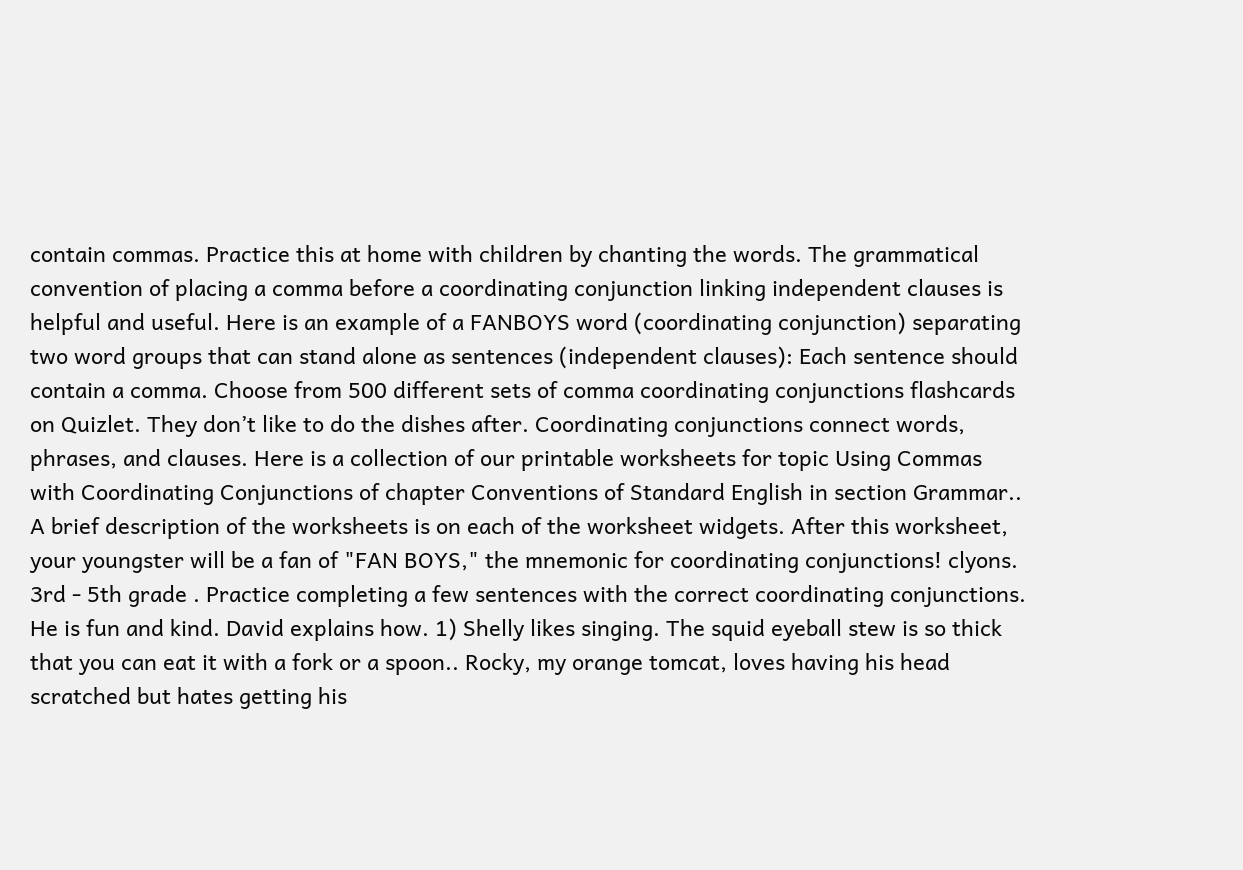contain commas. Practice this at home with children by chanting the words. The grammatical convention of placing a comma before a coordinating conjunction linking independent clauses is helpful and useful. Here is an example of a FANBOYS word (coordinating conjunction) separating two word groups that can stand alone as sentences (independent clauses): Each sentence should contain a comma. Choose from 500 different sets of comma coordinating conjunctions flashcards on Quizlet. They don’t like to do the dishes after. Coordinating conjunctions connect words, phrases, and clauses. Here is a collection of our printable worksheets for topic Using Commas with Coordinating Conjunctions of chapter Conventions of Standard English in section Grammar.. A brief description of the worksheets is on each of the worksheet widgets. After this worksheet, your youngster will be a fan of "FAN BOYS," the mnemonic for coordinating conjunctions! clyons. 3rd - 5th grade . Practice completing a few sentences with the correct coordinating conjunctions. He is fun and kind. David explains how. 1) Shelly likes singing. The squid eyeball stew is so thick that you can eat it with a fork or a spoon.. Rocky, my orange tomcat, loves having his head scratched but hates getting his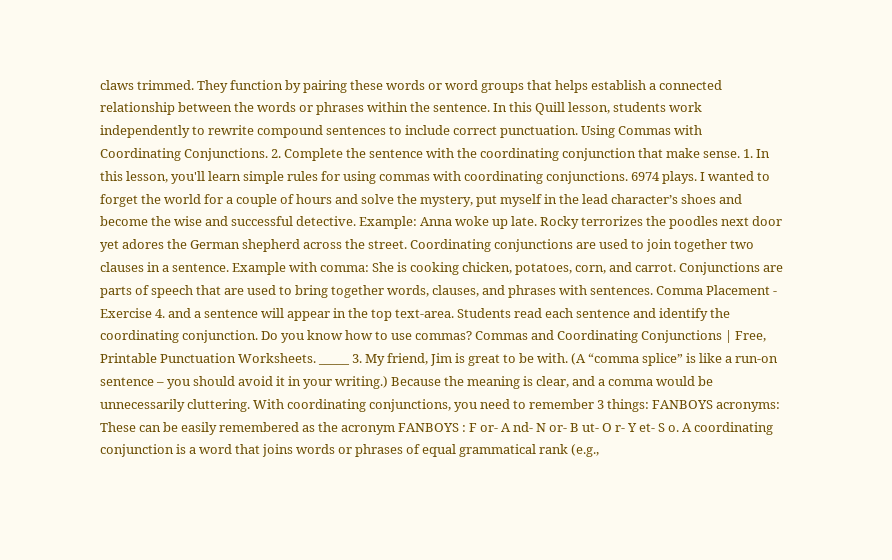claws trimmed. They function by pairing these words or word groups that helps establish a connected relationship between the words or phrases within the sentence. In this Quill lesson, students work independently to rewrite compound sentences to include correct punctuation. Using Commas with Coordinating Conjunctions. 2. Complete the sentence with the coordinating conjunction that make sense. 1. In this lesson, you'll learn simple rules for using commas with coordinating conjunctions. 6974 plays. I wanted to forget the world for a couple of hours and solve the mystery, put myself in the lead character’s shoes and become the wise and successful detective. Example: Anna woke up late. Rocky terrorizes the poodles next door yet adores the German shepherd across the street. Coordinating conjunctions are used to join together two clauses in a sentence. Example with comma: She is cooking chicken, potatoes, corn, and carrot. Conjunctions are parts of speech that are used to bring together words, clauses, and phrases with sentences. Comma Placement - Exercise 4. and a sentence will appear in the top text-area. Students read each sentence and identify the coordinating conjunction. Do you know how to use commas? Commas and Coordinating Conjunctions | Free, Printable Punctuation Worksheets. _____ 3. My friend, Jim is great to be with. (A “comma splice” is like a run-on sentence – you should avoid it in your writing.) Because the meaning is clear, and a comma would be unnecessarily cluttering. With coordinating conjunctions, you need to remember 3 things: FANBOYS acronyms: These can be easily remembered as the acronym FANBOYS : F or- A nd- N or- B ut- O r- Y et- S o. A coordinating conjunction is a word that joins words or phrases of equal grammatical rank (e.g.,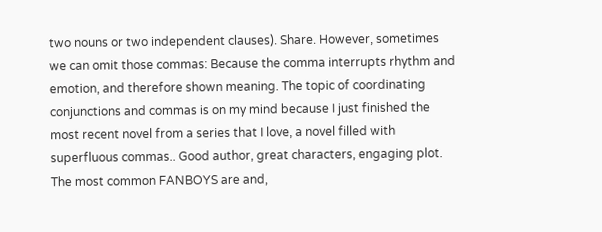two nouns or two independent clauses). Share. However, sometimes we can omit those commas: Because the comma interrupts rhythm and emotion, and therefore shown meaning. The topic of coordinating conjunctions and commas is on my mind because I just finished the most recent novel from a series that I love, a novel filled with superfluous commas.. Good author, great characters, engaging plot. The most common FANBOYS are and,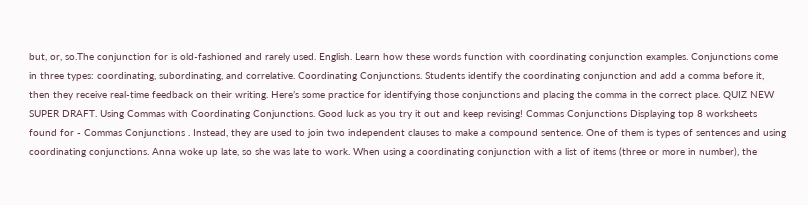but, or, so.The conjunction for is old-fashioned and rarely used. English. Learn how these words function with coordinating conjunction examples. Conjunctions come in three types: coordinating, subordinating, and correlative. Coordinating Conjunctions. Students identify the coordinating conjunction and add a comma before it, then they receive real-time feedback on their writing. Here’s some practice for identifying those conjunctions and placing the comma in the correct place. QUIZ NEW SUPER DRAFT. Using Commas with Coordinating Conjunctions. Good luck as you try it out and keep revising! Commas Conjunctions Displaying top 8 worksheets found for - Commas Conjunctions . Instead, they are used to join two independent clauses to make a compound sentence. One of them is types of sentences and using coordinating conjunctions. Anna woke up late, so she was late to work. When using a coordinating conjunction with a list of items (three or more in number), the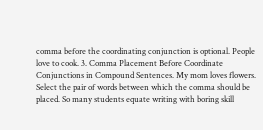comma before the coordinating conjunction is optional. People love to cook. 3. Comma Placement Before Coordinate Conjunctions in Compound Sentences. My mom loves flowers. Select the pair of words between which the comma should be placed. So many students equate writing with boring skill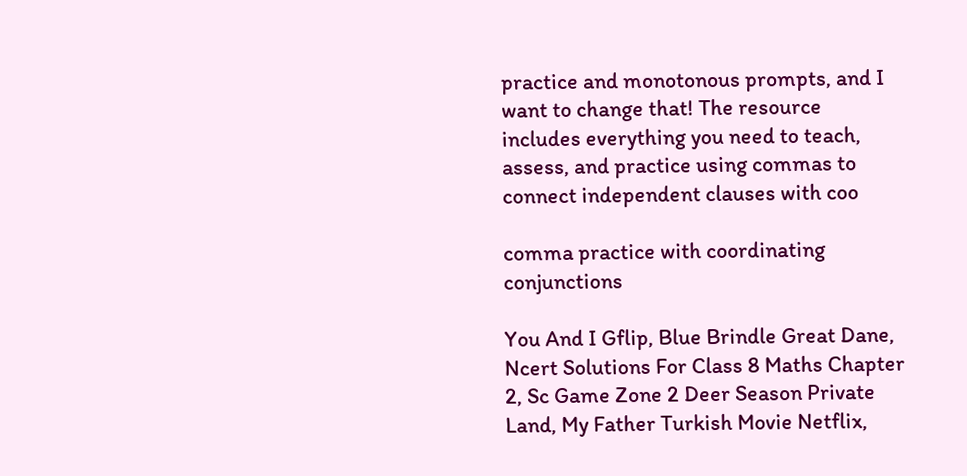practice and monotonous prompts, and I want to change that! The resource includes everything you need to teach, assess, and practice using commas to connect independent clauses with coo

comma practice with coordinating conjunctions

You And I Gflip, Blue Brindle Great Dane, Ncert Solutions For Class 8 Maths Chapter 2, Sc Game Zone 2 Deer Season Private Land, My Father Turkish Movie Netflix,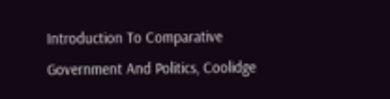Introduction To Comparative Government And Politics, Coolidge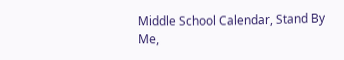Middle School Calendar, Stand By Me,